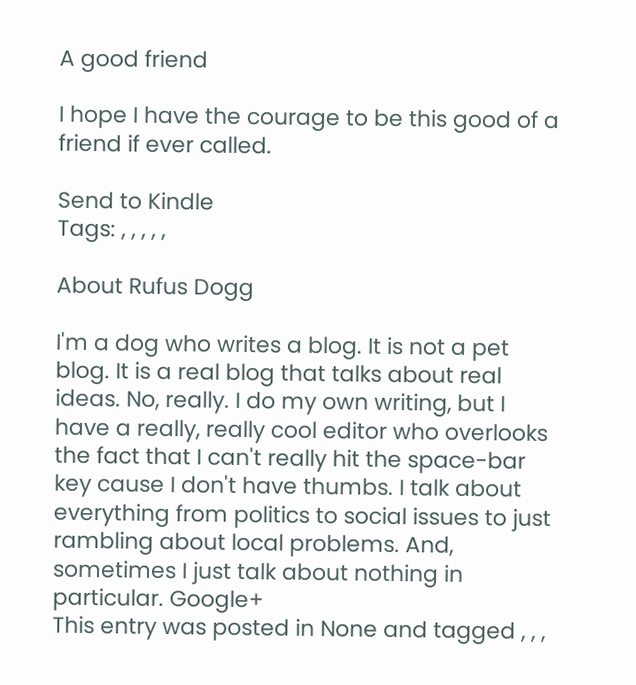A good friend

I hope I have the courage to be this good of a friend if ever called.

Send to Kindle
Tags: , , , , ,

About Rufus Dogg

I'm a dog who writes a blog. It is not a pet blog. It is a real blog that talks about real ideas. No, really. I do my own writing, but I have a really, really cool editor who overlooks the fact that I can't really hit the space-bar key cause I don't have thumbs. I talk about everything from politics to social issues to just rambling about local problems. And, sometimes I just talk about nothing in particular. Google+
This entry was posted in None and tagged , , ,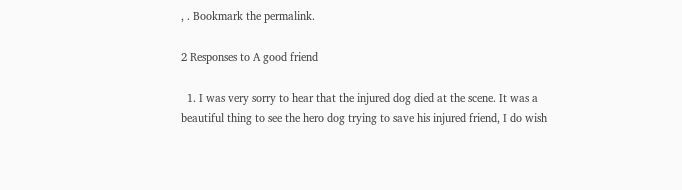, . Bookmark the permalink.

2 Responses to A good friend

  1. I was very sorry to hear that the injured dog died at the scene. It was a beautiful thing to see the hero dog trying to save his injured friend, I do wish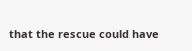that the rescue could have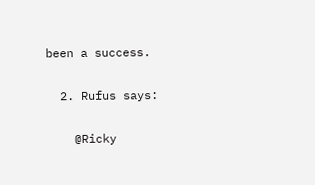been a success.

  2. Rufus says:

    @Ricky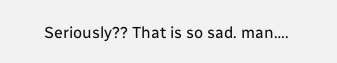Seriously?? That is so sad. man….